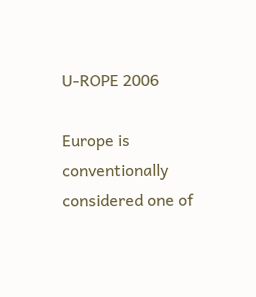U-ROPE 2006

Europe is conventionally considered one of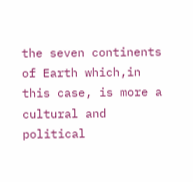the seven continents of Earth which,in this case, is more a cultural and political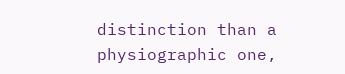distinction than a physiographic one,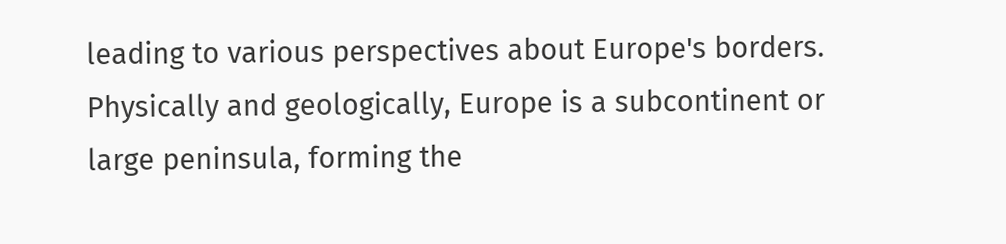leading to various perspectives about Europe's borders. Physically and geologically, Europe is a subcontinent or large peninsula, forming the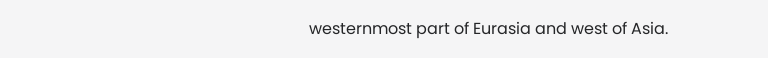westernmost part of Eurasia and west of Asia.